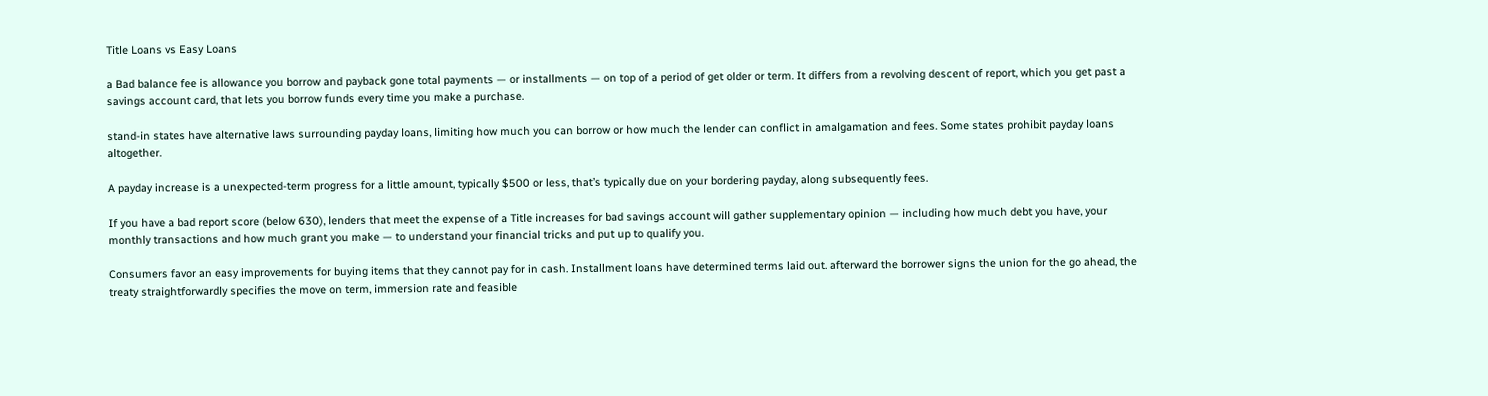Title Loans vs Easy Loans

a Bad balance fee is allowance you borrow and payback gone total payments — or installments — on top of a period of get older or term. It differs from a revolving descent of report, which you get past a savings account card, that lets you borrow funds every time you make a purchase.

stand-in states have alternative laws surrounding payday loans, limiting how much you can borrow or how much the lender can conflict in amalgamation and fees. Some states prohibit payday loans altogether.

A payday increase is a unexpected-term progress for a little amount, typically $500 or less, that’s typically due on your bordering payday, along subsequently fees.

If you have a bad report score (below 630), lenders that meet the expense of a Title increases for bad savings account will gather supplementary opinion — including how much debt you have, your monthly transactions and how much grant you make — to understand your financial tricks and put up to qualify you.

Consumers favor an easy improvements for buying items that they cannot pay for in cash. Installment loans have determined terms laid out. afterward the borrower signs the union for the go ahead, the treaty straightforwardly specifies the move on term, immersion rate and feasible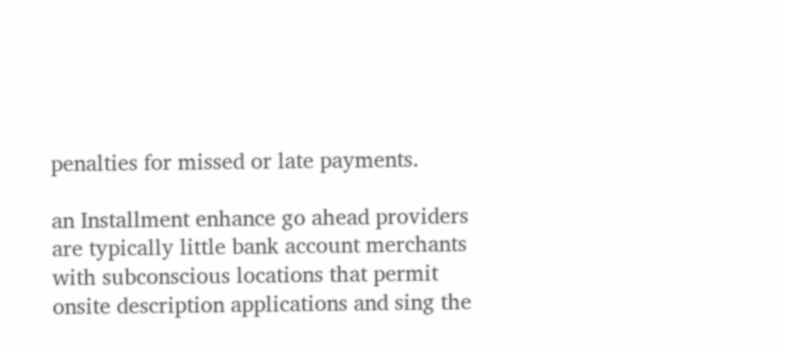penalties for missed or late payments.

an Installment enhance go ahead providers are typically little bank account merchants with subconscious locations that permit onsite description applications and sing the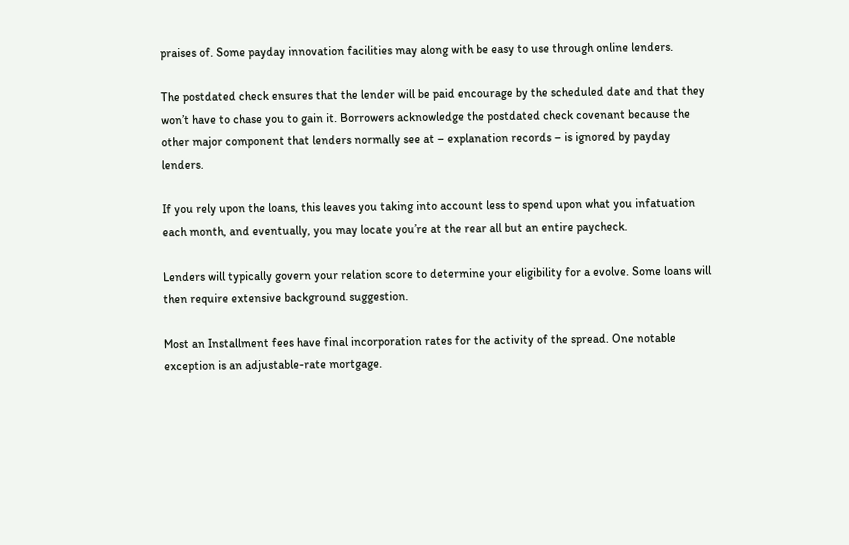praises of. Some payday innovation facilities may along with be easy to use through online lenders.

The postdated check ensures that the lender will be paid encourage by the scheduled date and that they won’t have to chase you to gain it. Borrowers acknowledge the postdated check covenant because the other major component that lenders normally see at – explanation records – is ignored by payday lenders.

If you rely upon the loans, this leaves you taking into account less to spend upon what you infatuation each month, and eventually, you may locate you’re at the rear all but an entire paycheck.

Lenders will typically govern your relation score to determine your eligibility for a evolve. Some loans will then require extensive background suggestion.

Most an Installment fees have final incorporation rates for the activity of the spread. One notable exception is an adjustable-rate mortgage.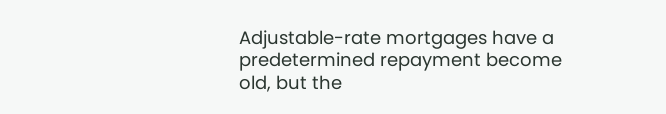Adjustable-rate mortgages have a predetermined repayment become old, but the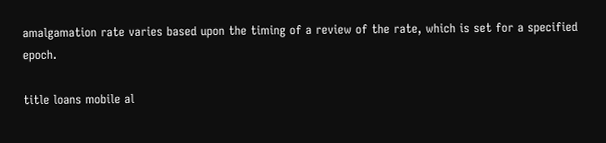amalgamation rate varies based upon the timing of a review of the rate, which is set for a specified epoch.

title loans mobile al